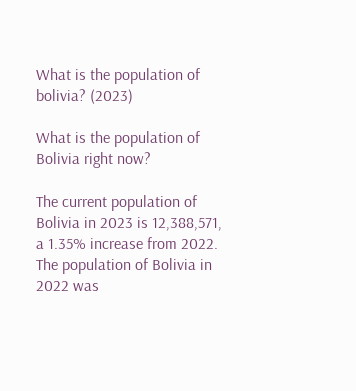What is the population of bolivia? (2023)

What is the population of Bolivia right now?

The current population of Bolivia in 2023 is 12,388,571, a 1.35% increase from 2022. The population of Bolivia in 2022 was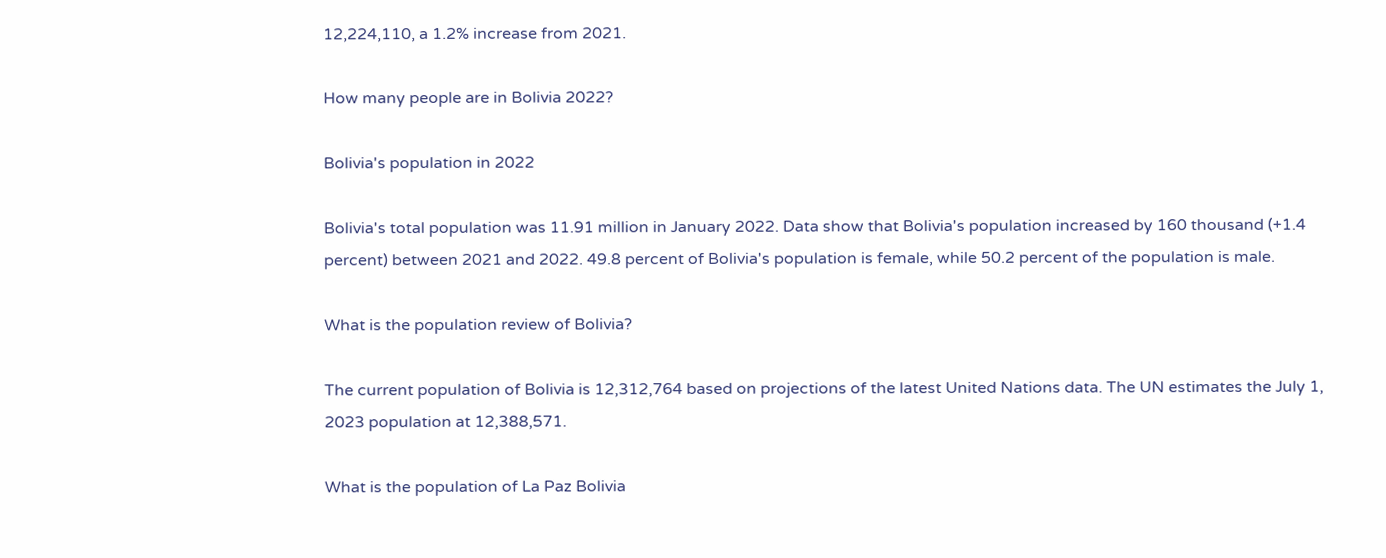12,224,110, a 1.2% increase from 2021.

How many people are in Bolivia 2022?

Bolivia's population in 2022

Bolivia's total population was 11.91 million in January 2022. Data show that Bolivia's population increased by 160 thousand (+1.4 percent) between 2021 and 2022. 49.8 percent of Bolivia's population is female, while 50.2 percent of the population is male.

What is the population review of Bolivia?

The current population of Bolivia is 12,312,764 based on projections of the latest United Nations data. The UN estimates the July 1, 2023 population at 12,388,571.

What is the population of La Paz Bolivia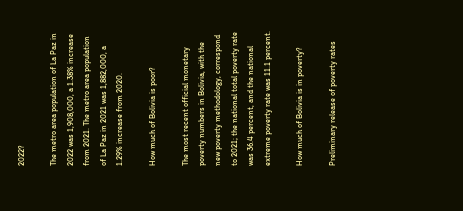2022?

The metro area population of La Paz in 2022 was 1,908,000, a 1.38% increase from 2021. The metro area population of La Paz in 2021 was 1,882,000, a 1.29% increase from 2020.

How much of Bolivia is poor?

The most recent official monetary poverty numbers in Bolivia, with the new poverty methodology, correspond to 2021; the national total poverty rate was 36.4 percent, and the national extreme poverty rate was 11.1 percent.

How much of Bolivia is in poverty?

Preliminary release of poverty rates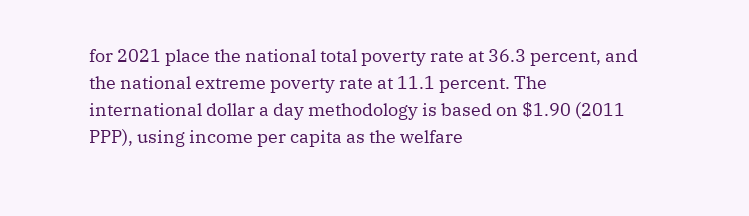for 2021 place the national total poverty rate at 36.3 percent, and the national extreme poverty rate at 11.1 percent. The international dollar a day methodology is based on $1.90 (2011 PPP), using income per capita as the welfare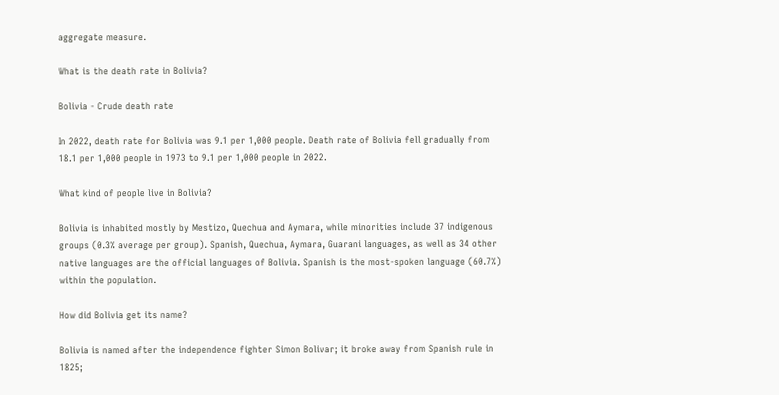aggregate measure.

What is the death rate in Bolivia?

Bolivia - Crude death rate

In 2022, death rate for Bolivia was 9.1 per 1,000 people. Death rate of Bolivia fell gradually from 18.1 per 1,000 people in 1973 to 9.1 per 1,000 people in 2022.

What kind of people live in Bolivia?

Bolivia is inhabited mostly by Mestizo, Quechua and Aymara, while minorities include 37 indigenous groups (0.3% average per group). Spanish, Quechua, Aymara, Guarani languages, as well as 34 other native languages are the official languages of Bolivia. Spanish is the most-spoken language (60.7%) within the population.

How did Bolivia get its name?

Bolivia is named after the independence fighter Simon Bolivar; it broke away from Spanish rule in 1825;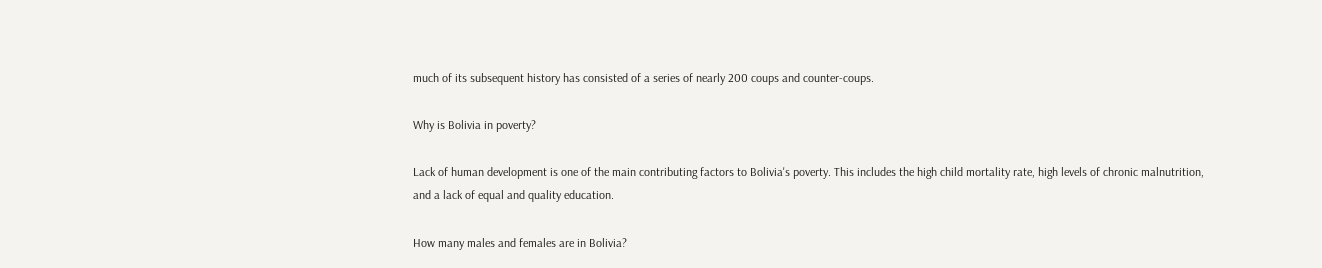much of its subsequent history has consisted of a series of nearly 200 coups and counter-coups.

Why is Bolivia in poverty?

Lack of human development is one of the main contributing factors to Bolivia's poverty. This includes the high child mortality rate, high levels of chronic malnutrition, and a lack of equal and quality education.

How many males and females are in Bolivia?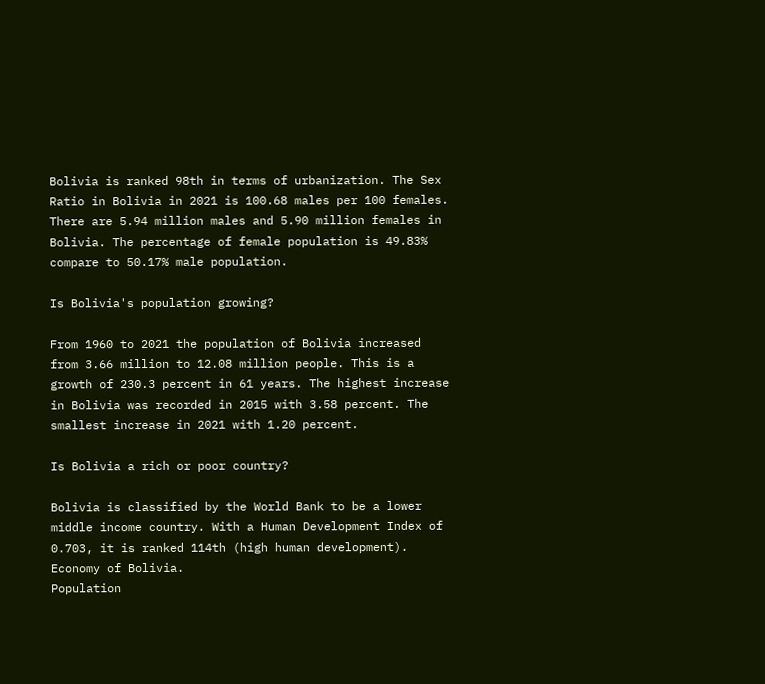Bolivia is ranked 98th in terms of urbanization. The Sex Ratio in Bolivia in 2021 is 100.68 males per 100 females. There are 5.94 million males and 5.90 million females in Bolivia. The percentage of female population is 49.83% compare to 50.17% male population.

Is Bolivia's population growing?

From 1960 to 2021 the population of Bolivia increased from 3.66 million to 12.08 million people. This is a growth of 230.3 percent in 61 years. The highest increase in Bolivia was recorded in 2015 with 3.58 percent. The smallest increase in 2021 with 1.20 percent.

Is Bolivia a rich or poor country?

Bolivia is classified by the World Bank to be a lower middle income country. With a Human Development Index of 0.703, it is ranked 114th (high human development).
Economy of Bolivia.
Population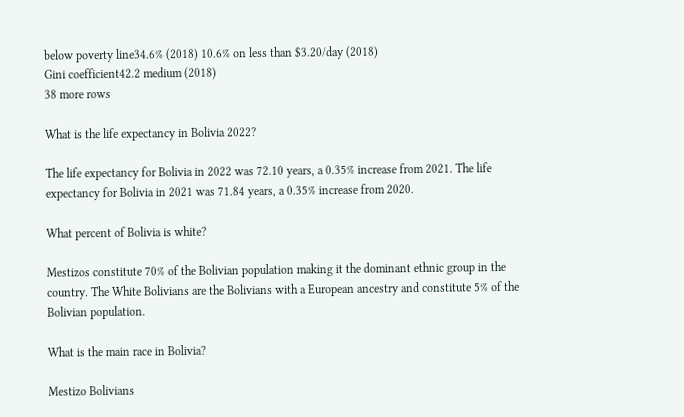below poverty line34.6% (2018) 10.6% on less than $3.20/day (2018)
Gini coefficient42.2 medium (2018)
38 more rows

What is the life expectancy in Bolivia 2022?

The life expectancy for Bolivia in 2022 was 72.10 years, a 0.35% increase from 2021. The life expectancy for Bolivia in 2021 was 71.84 years, a 0.35% increase from 2020.

What percent of Bolivia is white?

Mestizos constitute 70% of the Bolivian population making it the dominant ethnic group in the country. The White Bolivians are the Bolivians with a European ancestry and constitute 5% of the Bolivian population.

What is the main race in Bolivia?

Mestizo Bolivians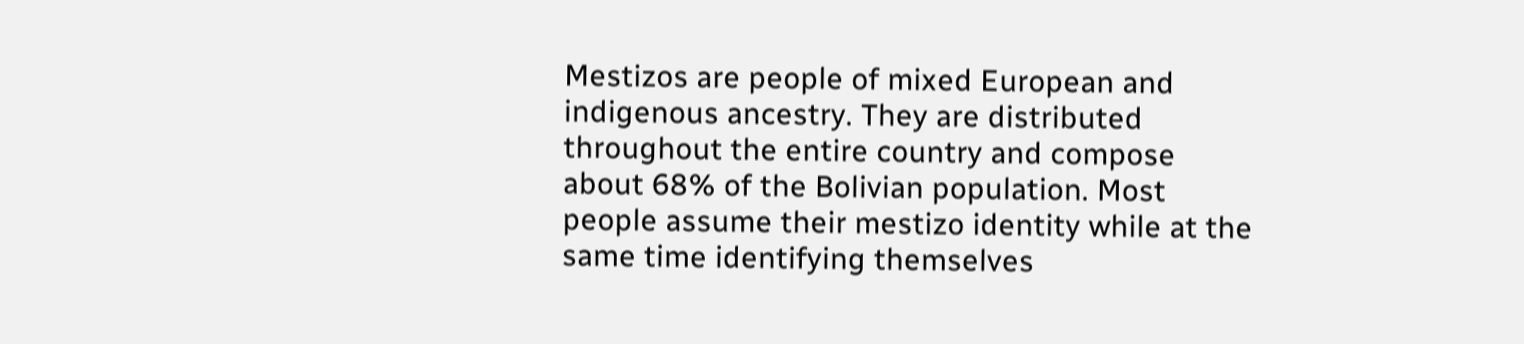Mestizos are people of mixed European and indigenous ancestry. They are distributed throughout the entire country and compose about 68% of the Bolivian population. Most people assume their mestizo identity while at the same time identifying themselves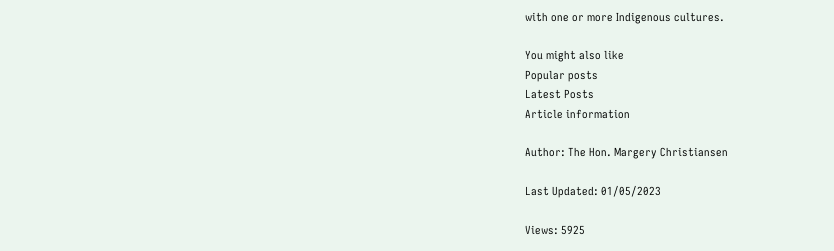with one or more Indigenous cultures.

You might also like
Popular posts
Latest Posts
Article information

Author: The Hon. Margery Christiansen

Last Updated: 01/05/2023

Views: 5925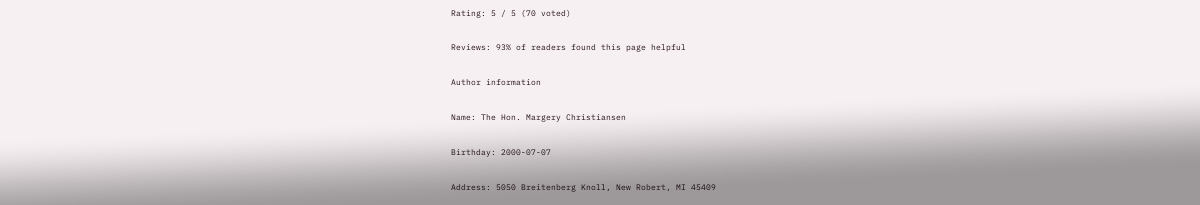Rating: 5 / 5 (70 voted)

Reviews: 93% of readers found this page helpful

Author information

Name: The Hon. Margery Christiansen

Birthday: 2000-07-07

Address: 5050 Breitenberg Knoll, New Robert, MI 45409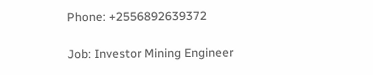Phone: +2556892639372

Job: Investor Mining Engineer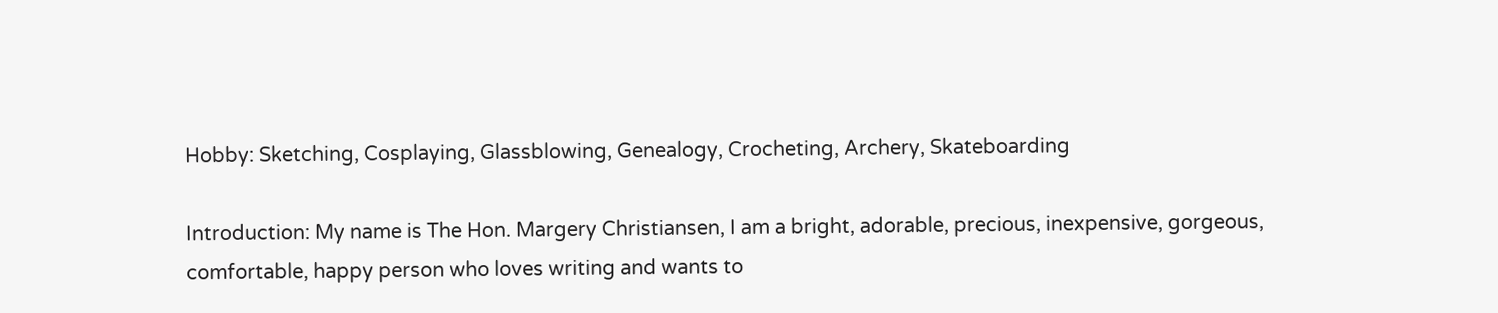Hobby: Sketching, Cosplaying, Glassblowing, Genealogy, Crocheting, Archery, Skateboarding

Introduction: My name is The Hon. Margery Christiansen, I am a bright, adorable, precious, inexpensive, gorgeous, comfortable, happy person who loves writing and wants to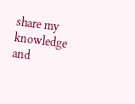share my knowledge and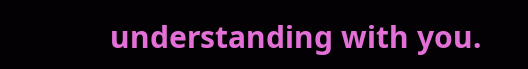understanding with you.